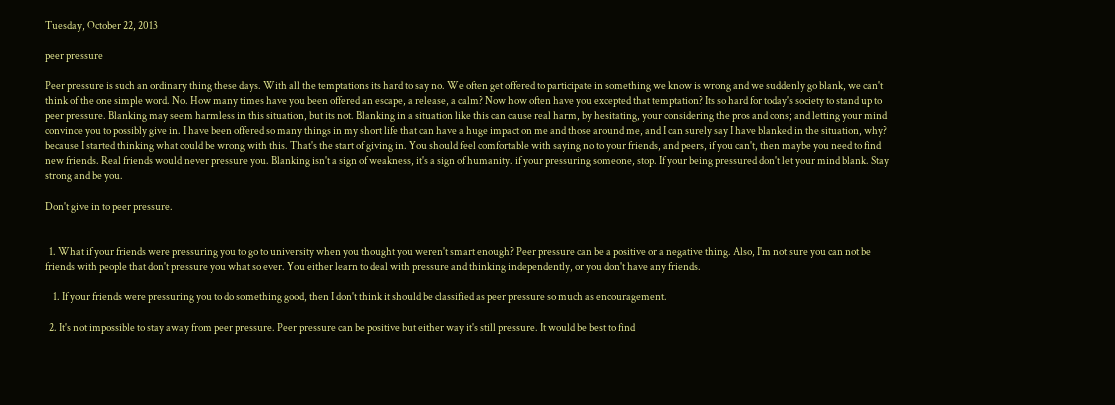Tuesday, October 22, 2013

peer pressure

Peer pressure is such an ordinary thing these days. With all the temptations its hard to say no. We often get offered to participate in something we know is wrong and we suddenly go blank, we can't think of the one simple word. No. How many times have you been offered an escape, a release, a calm? Now how often have you excepted that temptation? Its so hard for today's society to stand up to peer pressure. Blanking may seem harmless in this situation, but its not. Blanking in a situation like this can cause real harm, by hesitating, your considering the pros and cons; and letting your mind convince you to possibly give in. I have been offered so many things in my short life that can have a huge impact on me and those around me, and I can surely say I have blanked in the situation, why? because I started thinking what could be wrong with this. That's the start of giving in. You should feel comfortable with saying no to your friends, and peers, if you can't, then maybe you need to find new friends. Real friends would never pressure you. Blanking isn't a sign of weakness, it's a sign of humanity. if your pressuring someone, stop. If your being pressured don't let your mind blank. Stay strong and be you.

Don't give in to peer pressure.


  1. What if your friends were pressuring you to go to university when you thought you weren't smart enough? Peer pressure can be a positive or a negative thing. Also, I'm not sure you can not be friends with people that don't pressure you what so ever. You either learn to deal with pressure and thinking independently, or you don't have any friends.

    1. If your friends were pressuring you to do something good, then I don't think it should be classified as peer pressure so much as encouragement.

  2. It's not impossible to stay away from peer pressure. Peer pressure can be positive but either way it's still pressure. It would be best to find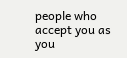people who accept you as you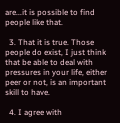are...it is possible to find people like that.

  3. That it is true. Those people do exist, I just think that be able to deal with pressures in your life, either peer or not, is an important skill to have.

  4. I agree with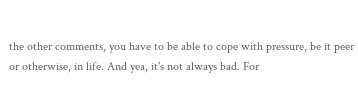the other comments, you have to be able to cope with pressure, be it peer or otherwise, in life. And yea, it's not always bad. For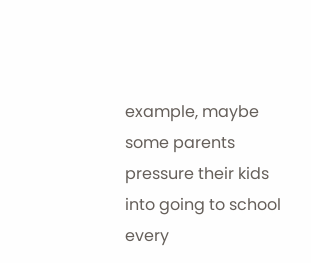example, maybe some parents pressure their kids into going to school every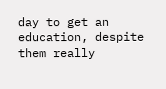day to get an education, despite them really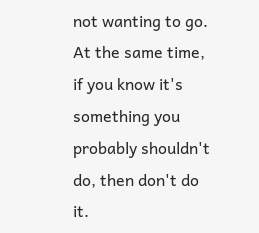not wanting to go. At the same time, if you know it's something you probably shouldn't do, then don't do it.